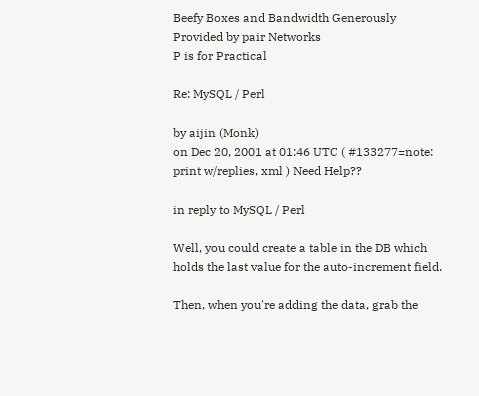Beefy Boxes and Bandwidth Generously Provided by pair Networks
P is for Practical

Re: MySQL / Perl

by aijin (Monk)
on Dec 20, 2001 at 01:46 UTC ( #133277=note: print w/replies, xml ) Need Help??

in reply to MySQL / Perl

Well, you could create a table in the DB which holds the last value for the auto-increment field.

Then, when you're adding the data, grab the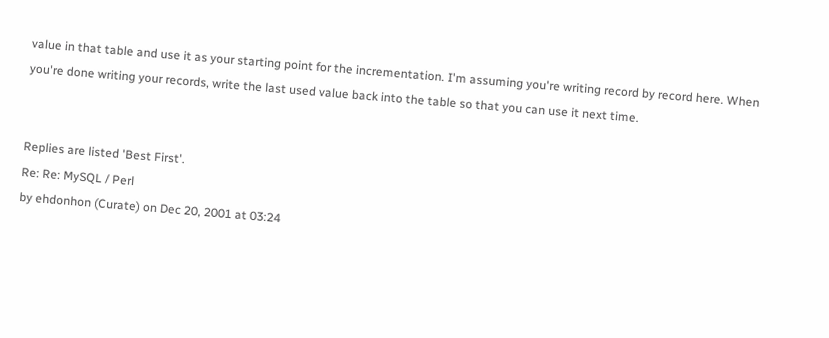value in that table and use it as your starting point for the incrementation. I'm assuming you're writing record by record here. When you're done writing your records, write the last used value back into the table so that you can use it next time.


Replies are listed 'Best First'.
Re: Re: MySQL / Perl
by ehdonhon (Curate) on Dec 20, 2001 at 03:24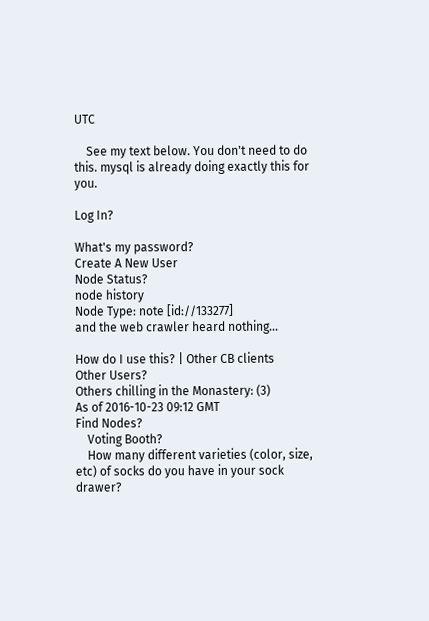UTC

    See my text below. You don't need to do this. mysql is already doing exactly this for you.

Log In?

What's my password?
Create A New User
Node Status?
node history
Node Type: note [id://133277]
and the web crawler heard nothing...

How do I use this? | Other CB clients
Other Users?
Others chilling in the Monastery: (3)
As of 2016-10-23 09:12 GMT
Find Nodes?
    Voting Booth?
    How many different varieties (color, size, etc) of socks do you have in your sock drawer?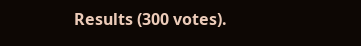Results (300 votes).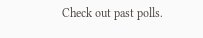Check out past polls.